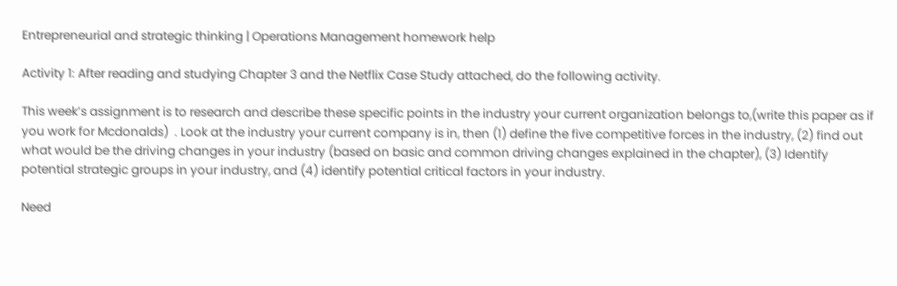Entrepreneurial and strategic thinking | Operations Management homework help

Activity 1: After reading and studying Chapter 3 and the Netflix Case Study attached, do the following activity.

This week’s assignment is to research and describe these specific points in the industry your current organization belongs to,(write this paper as if you work for Mcdonalds)  . Look at the industry your current company is in, then (1) define the five competitive forces in the industry, (2) find out what would be the driving changes in your industry (based on basic and common driving changes explained in the chapter), (3) Identify potential strategic groups in your industry, and (4) identify potential critical factors in your industry.

Need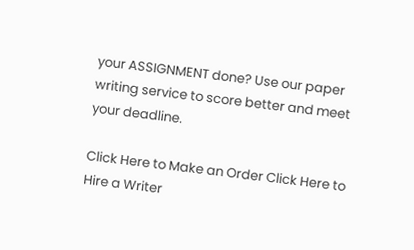your ASSIGNMENT done? Use our paper writing service to score better and meet your deadline.

Click Here to Make an Order Click Here to Hire a Writer